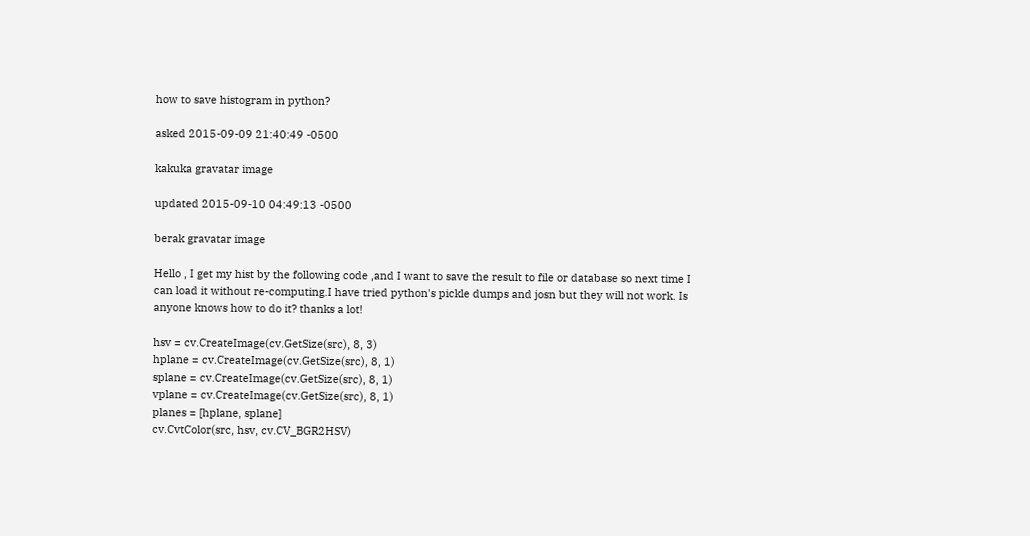how to save histogram in python?

asked 2015-09-09 21:40:49 -0500

kakuka gravatar image

updated 2015-09-10 04:49:13 -0500

berak gravatar image

Hello , I get my hist by the following code ,and I want to save the result to file or database so next time I can load it without re-computing.I have tried python's pickle dumps and josn but they will not work. Is anyone knows how to do it? thanks a lot!

hsv = cv.CreateImage(cv.GetSize(src), 8, 3)
hplane = cv.CreateImage(cv.GetSize(src), 8, 1)
splane = cv.CreateImage(cv.GetSize(src), 8, 1)
vplane = cv.CreateImage(cv.GetSize(src), 8, 1)
planes = [hplane, splane]
cv.CvtColor(src, hsv, cv.CV_BGR2HSV)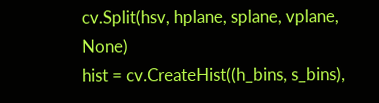cv.Split(hsv, hplane, splane, vplane, None)
hist = cv.CreateHist((h_bins, s_bins),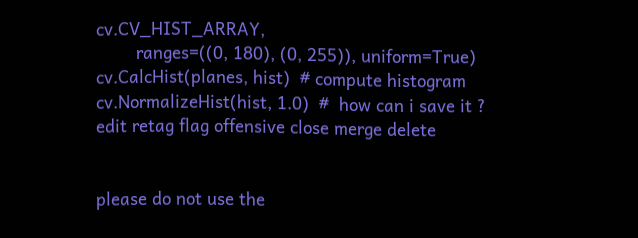cv.CV_HIST_ARRAY,
        ranges=((0, 180), (0, 255)), uniform=True)
cv.CalcHist(planes, hist)  # compute histogram
cv.NormalizeHist(hist, 1.0)  #  how can i save it ?
edit retag flag offensive close merge delete


please do not use the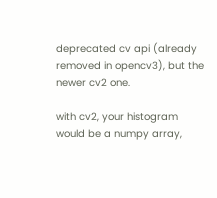deprecated cv api (already removed in opencv3), but the newer cv2 one.

with cv2, your histogram would be a numpy array,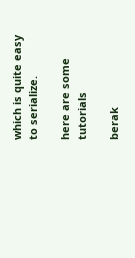which is quite easy to serialize.

here are some tutorials

berak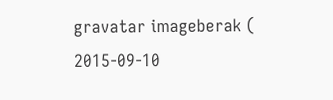gravatar imageberak ( 2015-09-10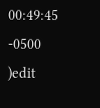00:49:45 -0500 )edit